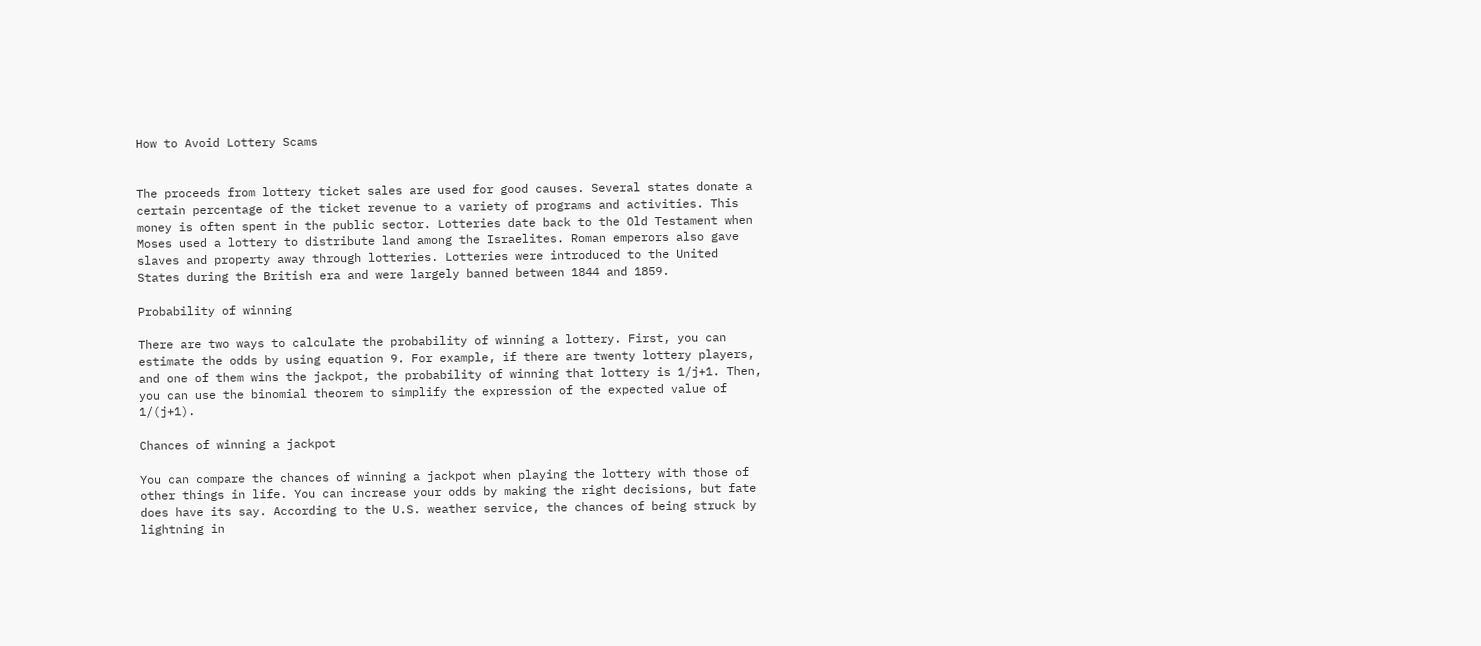How to Avoid Lottery Scams


The proceeds from lottery ticket sales are used for good causes. Several states donate a certain percentage of the ticket revenue to a variety of programs and activities. This money is often spent in the public sector. Lotteries date back to the Old Testament when Moses used a lottery to distribute land among the Israelites. Roman emperors also gave slaves and property away through lotteries. Lotteries were introduced to the United States during the British era and were largely banned between 1844 and 1859.

Probability of winning

There are two ways to calculate the probability of winning a lottery. First, you can estimate the odds by using equation 9. For example, if there are twenty lottery players, and one of them wins the jackpot, the probability of winning that lottery is 1/j+1. Then, you can use the binomial theorem to simplify the expression of the expected value of 1/(j+1).

Chances of winning a jackpot

You can compare the chances of winning a jackpot when playing the lottery with those of other things in life. You can increase your odds by making the right decisions, but fate does have its say. According to the U.S. weather service, the chances of being struck by lightning in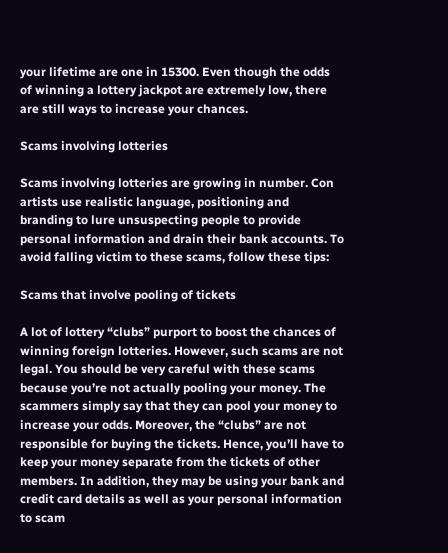your lifetime are one in 15300. Even though the odds of winning a lottery jackpot are extremely low, there are still ways to increase your chances.

Scams involving lotteries

Scams involving lotteries are growing in number. Con artists use realistic language, positioning and branding to lure unsuspecting people to provide personal information and drain their bank accounts. To avoid falling victim to these scams, follow these tips:

Scams that involve pooling of tickets

A lot of lottery “clubs” purport to boost the chances of winning foreign lotteries. However, such scams are not legal. You should be very careful with these scams because you’re not actually pooling your money. The scammers simply say that they can pool your money to increase your odds. Moreover, the “clubs” are not responsible for buying the tickets. Hence, you’ll have to keep your money separate from the tickets of other members. In addition, they may be using your bank and credit card details as well as your personal information to scam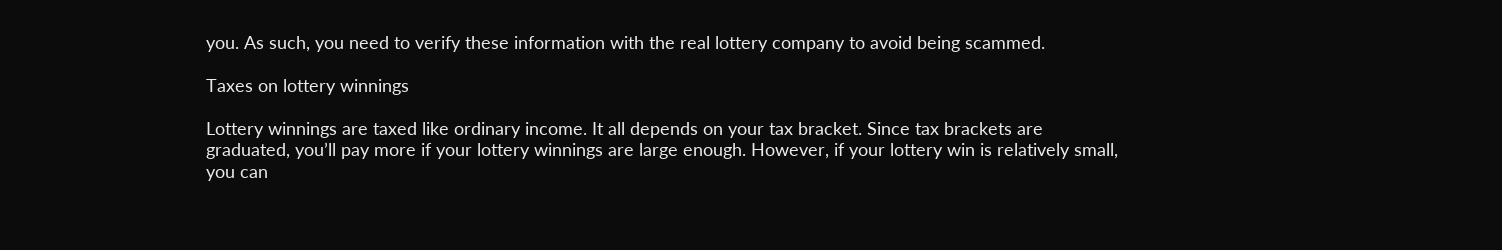you. As such, you need to verify these information with the real lottery company to avoid being scammed.

Taxes on lottery winnings

Lottery winnings are taxed like ordinary income. It all depends on your tax bracket. Since tax brackets are graduated, you’ll pay more if your lottery winnings are large enough. However, if your lottery win is relatively small, you can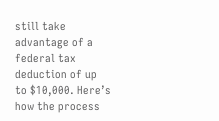still take advantage of a federal tax deduction of up to $10,000. Here’s how the process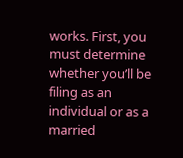works. First, you must determine whether you’ll be filing as an individual or as a married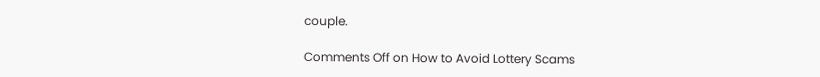couple.

Comments Off on How to Avoid Lottery Scams